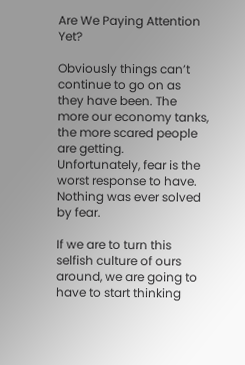Are We Paying Attention Yet?

Obviously things can’t continue to go on as they have been. The more our economy tanks, the more scared people are getting. Unfortunately, fear is the worst response to have. Nothing was ever solved by fear.

If we are to turn this selfish culture of ours around, we are going to have to start thinking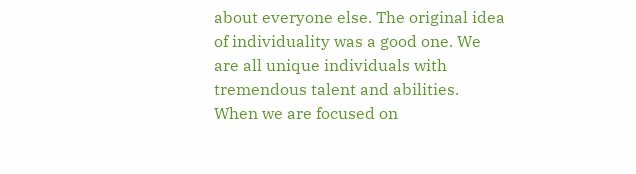about everyone else. The original idea of individuality was a good one. We are all unique individuals with tremendous talent and abilities. When we are focused on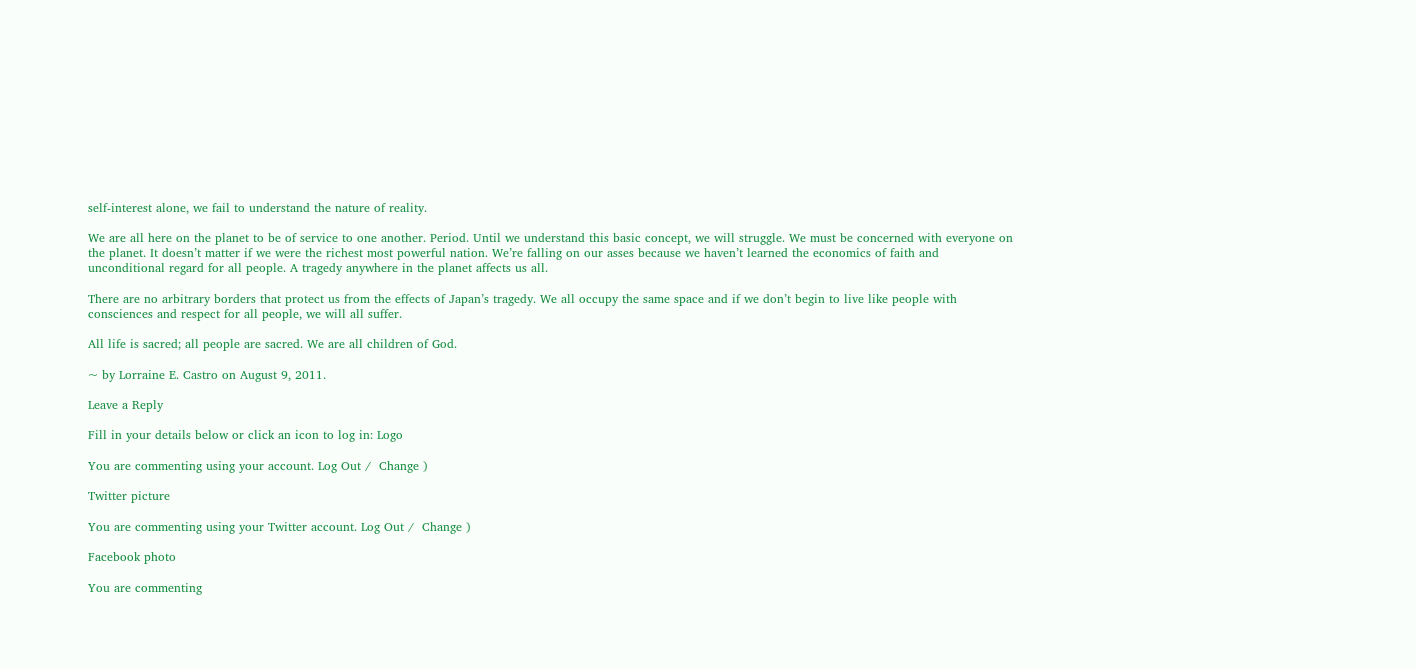self-interest alone, we fail to understand the nature of reality.

We are all here on the planet to be of service to one another. Period. Until we understand this basic concept, we will struggle. We must be concerned with everyone on the planet. It doesn’t matter if we were the richest most powerful nation. We’re falling on our asses because we haven’t learned the economics of faith and unconditional regard for all people. A tragedy anywhere in the planet affects us all.

There are no arbitrary borders that protect us from the effects of Japan’s tragedy. We all occupy the same space and if we don’t begin to live like people with consciences and respect for all people, we will all suffer.

All life is sacred; all people are sacred. We are all children of God.

~ by Lorraine E. Castro on August 9, 2011.

Leave a Reply

Fill in your details below or click an icon to log in: Logo

You are commenting using your account. Log Out /  Change )

Twitter picture

You are commenting using your Twitter account. Log Out /  Change )

Facebook photo

You are commenting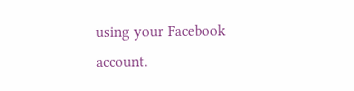using your Facebook account.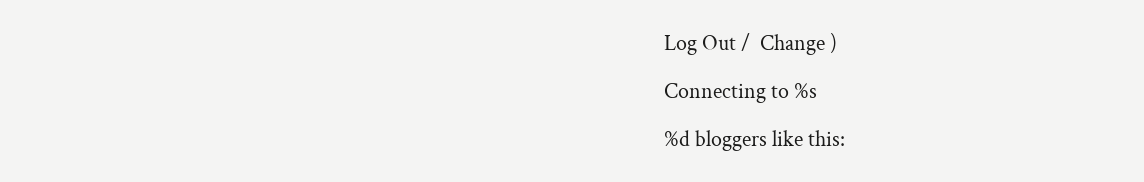Log Out /  Change )

Connecting to %s

%d bloggers like this: